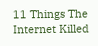11 Things The Internet Killed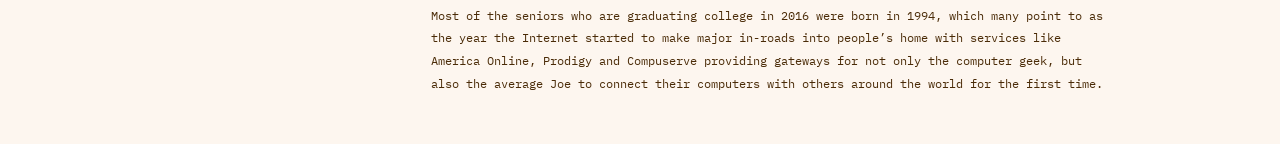Most of the seniors who are graduating college in 2016 were born in 1994, which many point to as the year the Internet started to make major in-roads into people’s home with services like America Online, Prodigy and Compuserve providing gateways for not only the computer geek, but also the average Joe to connect their computers with others around the world for the first time.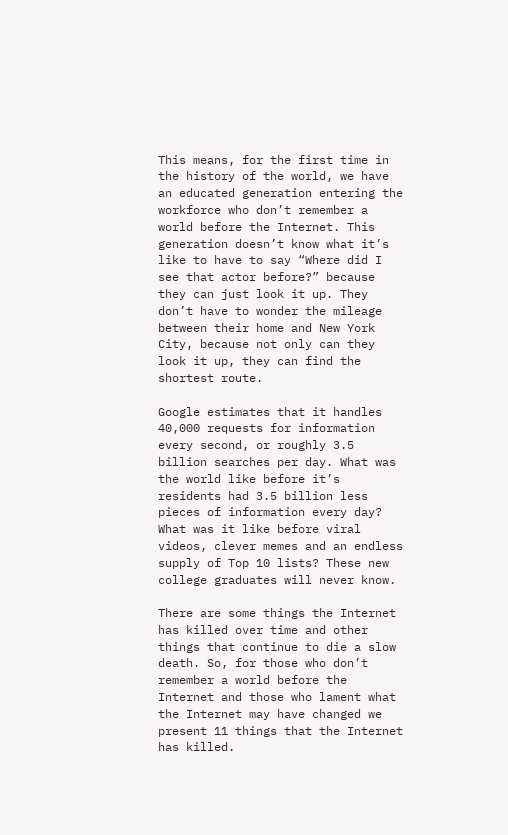This means, for the first time in the history of the world, we have an educated generation entering the workforce who don’t remember a world before the Internet. This generation doesn’t know what it’s like to have to say “Where did I see that actor before?” because they can just look it up. They don’t have to wonder the mileage between their home and New York City, because not only can they look it up, they can find the shortest route.

Google estimates that it handles 40,000 requests for information every second, or roughly 3.5 billion searches per day. What was the world like before it’s residents had 3.5 billion less pieces of information every day? What was it like before viral videos, clever memes and an endless supply of Top 10 lists? These new college graduates will never know.

There are some things the Internet has killed over time and other things that continue to die a slow death. So, for those who don’t remember a world before the Internet and those who lament what the Internet may have changed we present 11 things that the Internet has killed.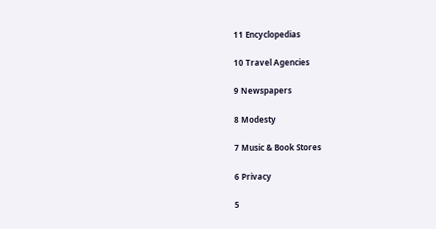11 Encyclopedias

10 Travel Agencies

9 Newspapers

8 Modesty

7 Music & Book Stores

6 Privacy

5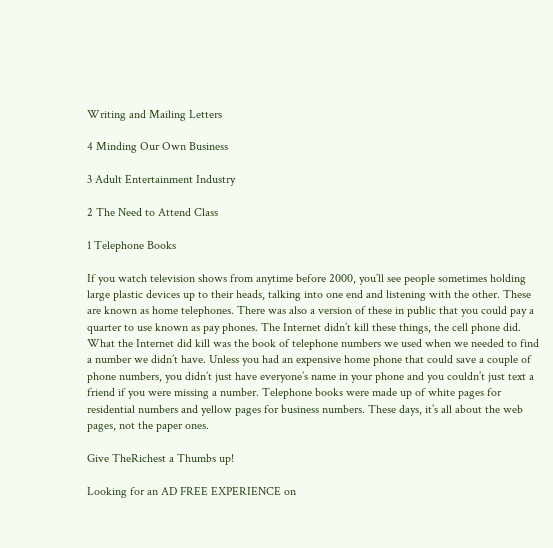Writing and Mailing Letters

4 Minding Our Own Business

3 Adult Entertainment Industry

2 The Need to Attend Class

1 Telephone Books

If you watch television shows from anytime before 2000, you’ll see people sometimes holding large plastic devices up to their heads, talking into one end and listening with the other. These are known as home telephones. There was also a version of these in public that you could pay a quarter to use known as pay phones. The Internet didn’t kill these things, the cell phone did. What the Internet did kill was the book of telephone numbers we used when we needed to find a number we didn’t have. Unless you had an expensive home phone that could save a couple of phone numbers, you didn’t just have everyone’s name in your phone and you couldn’t just text a friend if you were missing a number. Telephone books were made up of white pages for residential numbers and yellow pages for business numbers. These days, it’s all about the web pages, not the paper ones.

Give TheRichest a Thumbs up!

Looking for an AD FREE EXPERIENCE on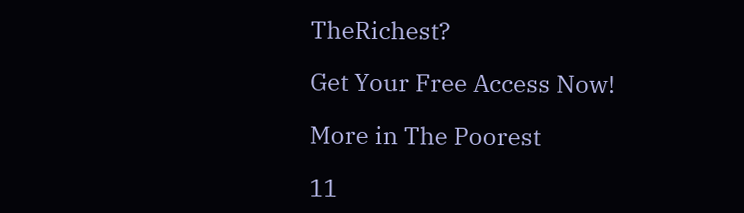TheRichest?

Get Your Free Access Now!

More in The Poorest

11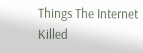Things The Internet Killed